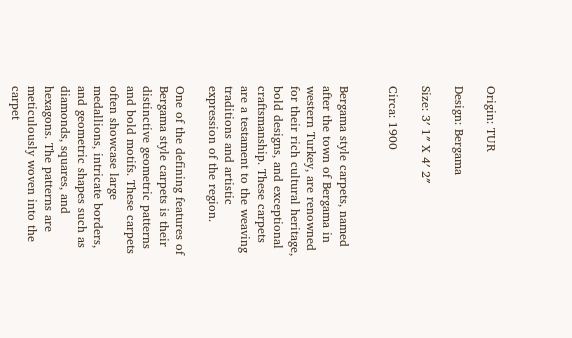Origin: TUR

Design: Bergama

Size: 3′ 1″ X 4′ 2″

Circa: 1900


Bergama style carpets, named after the town of Bergama in western Turkey, are renowned for their rich cultural heritage, bold designs, and exceptional craftsmanship. These carpets are a testament to the weaving traditions and artistic expression of the region.

One of the defining features of Bergama style carpets is their distinctive geometric patterns and bold motifs. These carpets often showcase large medallions, intricate borders, and geometric shapes such as diamonds, squares, and hexagons. The patterns are meticulously woven into the carpet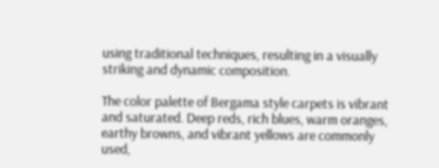using traditional techniques, resulting in a visually striking and dynamic composition.

The color palette of Bergama style carpets is vibrant and saturated. Deep reds, rich blues, warm oranges, earthy browns, and vibrant yellows are commonly used,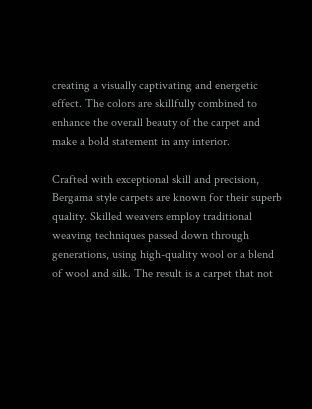creating a visually captivating and energetic effect. The colors are skillfully combined to enhance the overall beauty of the carpet and make a bold statement in any interior.

Crafted with exceptional skill and precision, Bergama style carpets are known for their superb quality. Skilled weavers employ traditional weaving techniques passed down through generations, using high-quality wool or a blend of wool and silk. The result is a carpet that not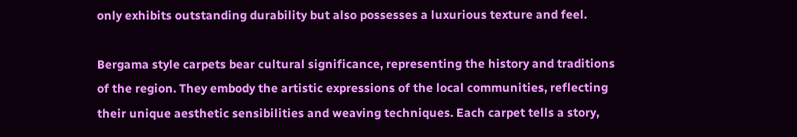only exhibits outstanding durability but also possesses a luxurious texture and feel.

Bergama style carpets bear cultural significance, representing the history and traditions of the region. They embody the artistic expressions of the local communities, reflecting their unique aesthetic sensibilities and weaving techniques. Each carpet tells a story,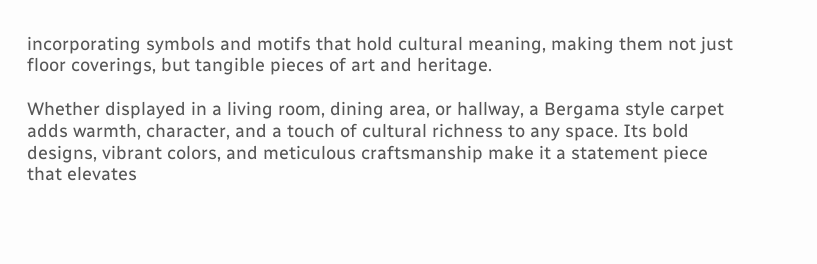incorporating symbols and motifs that hold cultural meaning, making them not just floor coverings, but tangible pieces of art and heritage.

Whether displayed in a living room, dining area, or hallway, a Bergama style carpet adds warmth, character, and a touch of cultural richness to any space. Its bold designs, vibrant colors, and meticulous craftsmanship make it a statement piece that elevates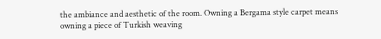the ambiance and aesthetic of the room. Owning a Bergama style carpet means owning a piece of Turkish weaving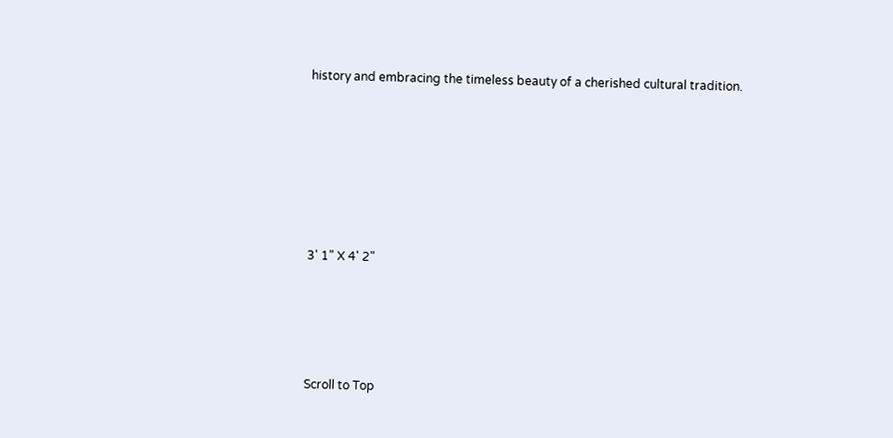history and embracing the timeless beauty of a cherished cultural tradition.






3' 1" X 4' 2"




Scroll to Top